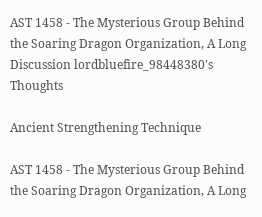AST 1458 - The Mysterious Group Behind the Soaring Dragon Organization, A Long Discussion lordbluefire_98448380's Thoughts

Ancient Strengthening Technique

AST 1458 - The Mysterious Group Behind the Soaring Dragon Organization, A Long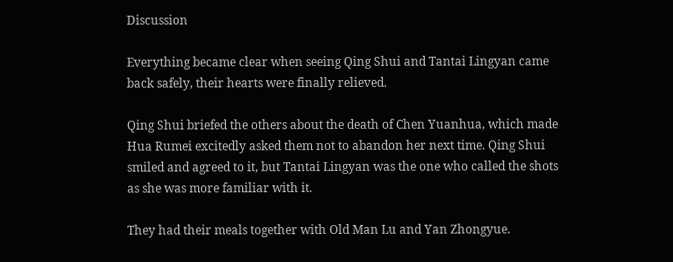Discussion

Everything became clear when seeing Qing Shui and Tantai Lingyan came back safely, their hearts were finally relieved.

Qing Shui briefed the others about the death of Chen Yuanhua, which made Hua Rumei excitedly asked them not to abandon her next time. Qing Shui smiled and agreed to it, but Tantai Lingyan was the one who called the shots as she was more familiar with it.

They had their meals together with Old Man Lu and Yan Zhongyue.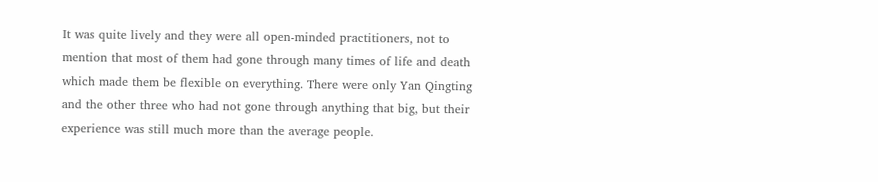It was quite lively and they were all open-minded practitioners, not to mention that most of them had gone through many times of life and death which made them be flexible on everything. There were only Yan Qingting and the other three who had not gone through anything that big, but their experience was still much more than the average people.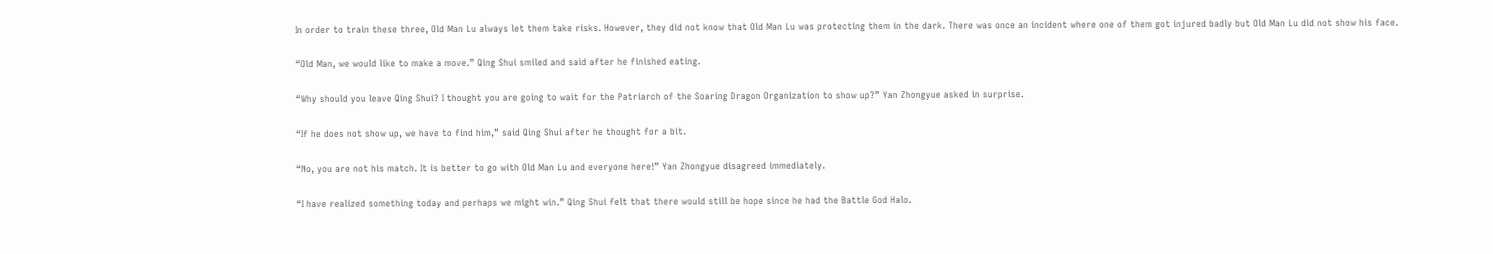In order to train these three, Old Man Lu always let them take risks. However, they did not know that Old Man Lu was protecting them in the dark. There was once an incident where one of them got injured badly but Old Man Lu did not show his face.

“Old Man, we would like to make a move.” Qing Shui smiled and said after he finished eating.

“Why should you leave Qing Shui? I thought you are going to wait for the Patriarch of the Soaring Dragon Organization to show up?” Yan Zhongyue asked in surprise.

“If he does not show up, we have to find him,” said Qing Shui after he thought for a bit.

“No, you are not his match. It is better to go with Old Man Lu and everyone here!” Yan Zhongyue disagreed immediately.

“I have realized something today and perhaps we might win.” Qing Shui felt that there would still be hope since he had the Battle God Halo.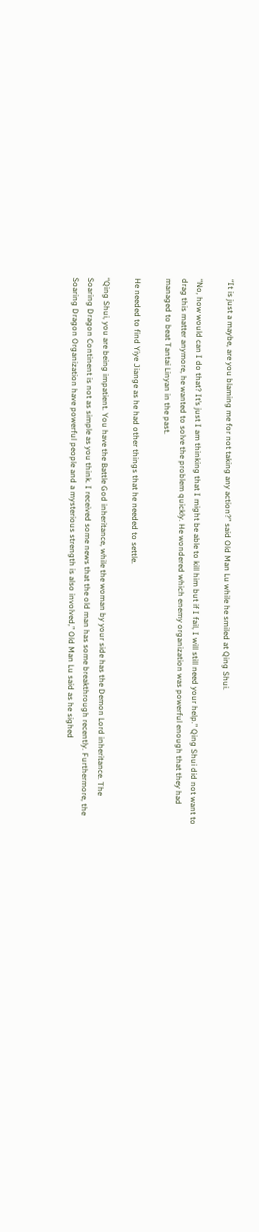“It is just a maybe, are you blaming me for not taking any action?” said Old Man Lu while he smiled at Qing Shui.

“No, how would can I do that? It’s just I am thinking that I might be able to kill him but if I fail, I will still need your help.” Qing Shui did not want to drag this matter anymore, he wanted to solve the problem quickly. He wondered which enemy organization was powerful enough that they had managed to beat Tantai Linyan in the past.

He needed to find Yiye Jiange as he had other things that he needed to settle.

“Qing Shui, you are being impatient. You have the Battle God inheritance, while the woman by your side has the Demon Lord inheritance. The Soaring Dragon Continent is not as simple as you think. I received some news that the old man has some breakthrough recently. Furthermore, the Soaring Dragon Organization have powerful people and a mysterious strength is also involved,” Old Man Lu said as he sighed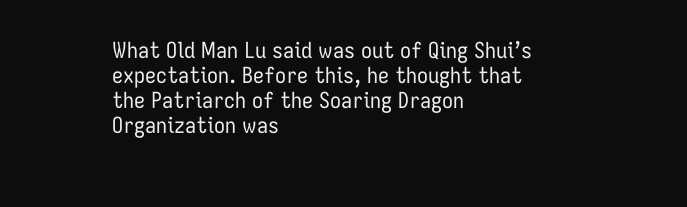What Old Man Lu said was out of Qing Shui’s expectation. Before this, he thought that the Patriarch of the Soaring Dragon Organization was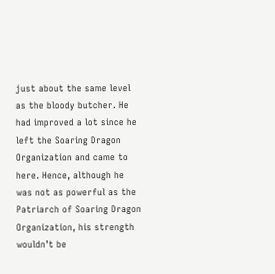just about the same level as the bloody butcher. He had improved a lot since he left the Soaring Dragon Organization and came to here. Hence, although he was not as powerful as the Patriarch of Soaring Dragon Organization, his strength wouldn’t be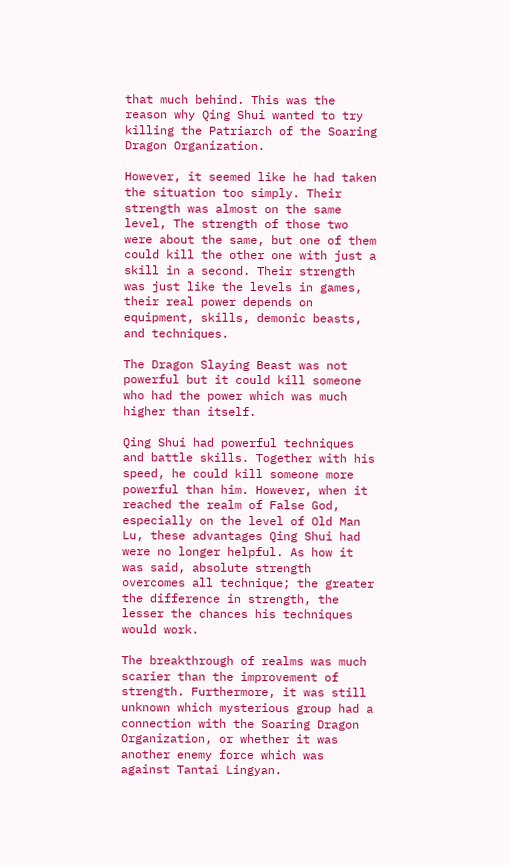that much behind. This was the reason why Qing Shui wanted to try killing the Patriarch of the Soaring Dragon Organization.

However, it seemed like he had taken the situation too simply. Their strength was almost on the same level, The strength of those two were about the same, but one of them could kill the other one with just a skill in a second. Their strength was just like the levels in games, their real power depends on equipment, skills, demonic beasts, and techniques.

The Dragon Slaying Beast was not powerful but it could kill someone who had the power which was much higher than itself.

Qing Shui had powerful techniques and battle skills. Together with his speed, he could kill someone more powerful than him. However, when it reached the realm of False God, especially on the level of Old Man Lu, these advantages Qing Shui had were no longer helpful. As how it was said, absolute strength overcomes all technique; the greater the difference in strength, the lesser the chances his techniques would work.

The breakthrough of realms was much scarier than the improvement of strength. Furthermore, it was still unknown which mysterious group had a connection with the Soaring Dragon Organization, or whether it was another enemy force which was against Tantai Lingyan.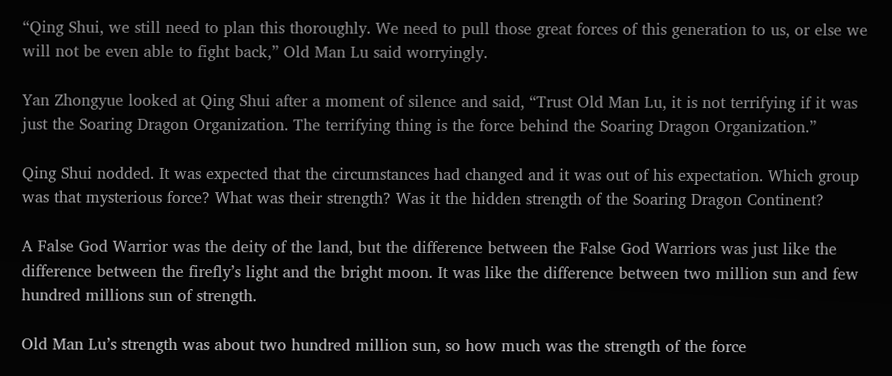“Qing Shui, we still need to plan this thoroughly. We need to pull those great forces of this generation to us, or else we will not be even able to fight back,” Old Man Lu said worryingly.

Yan Zhongyue looked at Qing Shui after a moment of silence and said, “Trust Old Man Lu, it is not terrifying if it was just the Soaring Dragon Organization. The terrifying thing is the force behind the Soaring Dragon Organization.”

Qing Shui nodded. It was expected that the circumstances had changed and it was out of his expectation. Which group was that mysterious force? What was their strength? Was it the hidden strength of the Soaring Dragon Continent?

A False God Warrior was the deity of the land, but the difference between the False God Warriors was just like the difference between the firefly’s light and the bright moon. It was like the difference between two million sun and few hundred millions sun of strength.

Old Man Lu’s strength was about two hundred million sun, so how much was the strength of the force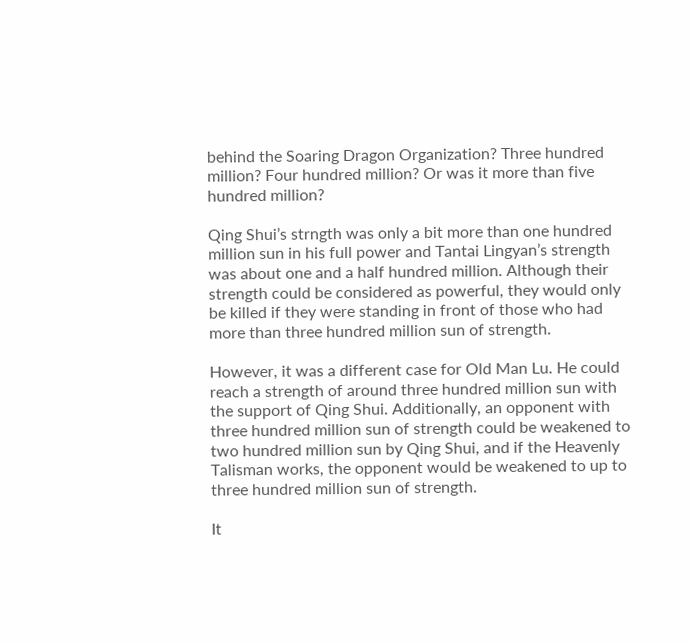behind the Soaring Dragon Organization? Three hundred million? Four hundred million? Or was it more than five hundred million?

Qing Shui’s strngth was only a bit more than one hundred million sun in his full power and Tantai Lingyan’s strength was about one and a half hundred million. Although their strength could be considered as powerful, they would only be killed if they were standing in front of those who had more than three hundred million sun of strength.

However, it was a different case for Old Man Lu. He could reach a strength of around three hundred million sun with the support of Qing Shui. Additionally, an opponent with three hundred million sun of strength could be weakened to two hundred million sun by Qing Shui, and if the Heavenly Talisman works, the opponent would be weakened to up to three hundred million sun of strength.

It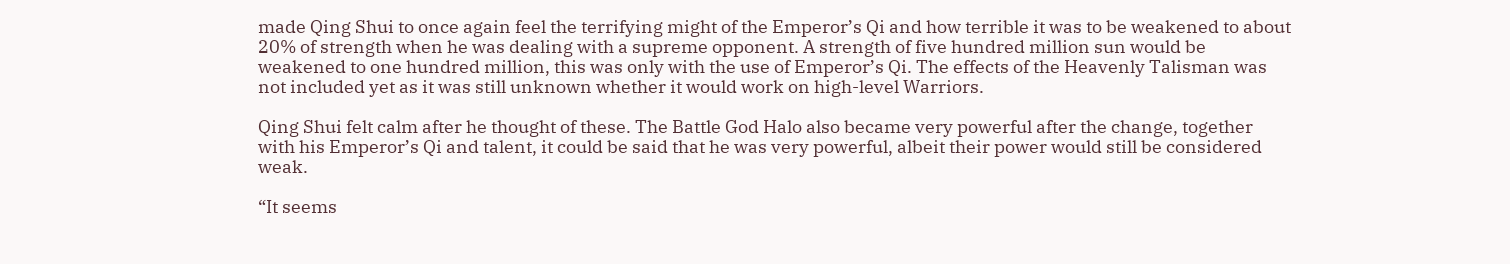made Qing Shui to once again feel the terrifying might of the Emperor’s Qi and how terrible it was to be weakened to about 20% of strength when he was dealing with a supreme opponent. A strength of five hundred million sun would be weakened to one hundred million, this was only with the use of Emperor’s Qi. The effects of the Heavenly Talisman was not included yet as it was still unknown whether it would work on high-level Warriors.

Qing Shui felt calm after he thought of these. The Battle God Halo also became very powerful after the change, together with his Emperor’s Qi and talent, it could be said that he was very powerful, albeit their power would still be considered weak.

“It seems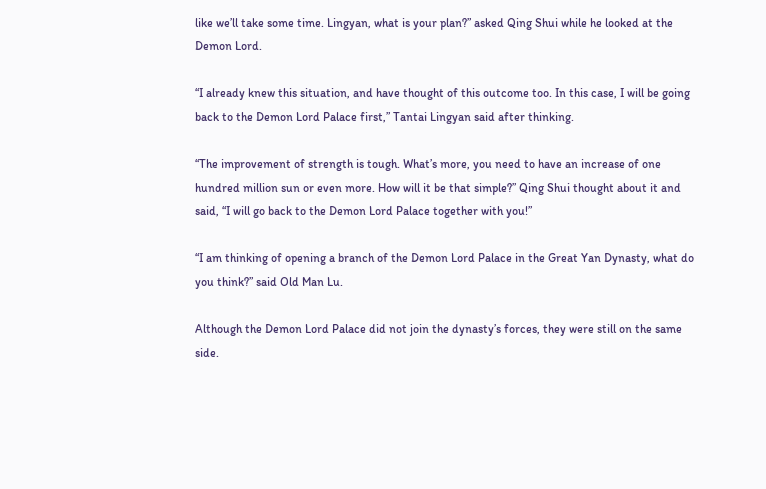like we’ll take some time. Lingyan, what is your plan?” asked Qing Shui while he looked at the Demon Lord.

“I already knew this situation, and have thought of this outcome too. In this case, I will be going back to the Demon Lord Palace first,” Tantai Lingyan said after thinking.

“The improvement of strength is tough. What’s more, you need to have an increase of one hundred million sun or even more. How will it be that simple?” Qing Shui thought about it and said, “I will go back to the Demon Lord Palace together with you!”

“I am thinking of opening a branch of the Demon Lord Palace in the Great Yan Dynasty, what do you think?” said Old Man Lu.

Although the Demon Lord Palace did not join the dynasty’s forces, they were still on the same side.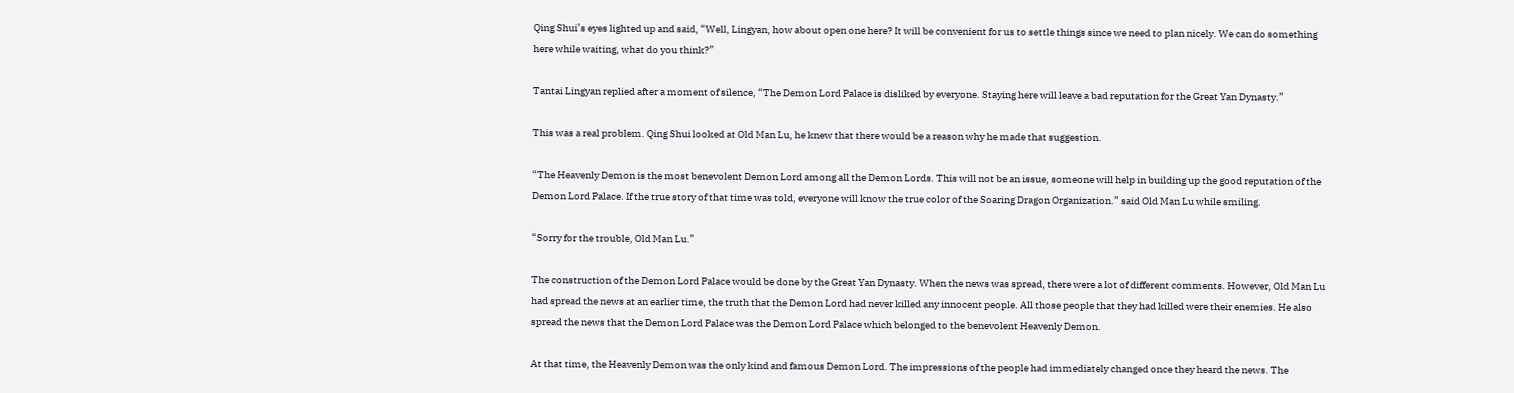Qing Shui’s eyes lighted up and said, “Well, Lingyan, how about open one here? It will be convenient for us to settle things since we need to plan nicely. We can do something here while waiting, what do you think?”

Tantai Lingyan replied after a moment of silence, “The Demon Lord Palace is disliked by everyone. Staying here will leave a bad reputation for the Great Yan Dynasty.”

This was a real problem. Qing Shui looked at Old Man Lu, he knew that there would be a reason why he made that suggestion.

“The Heavenly Demon is the most benevolent Demon Lord among all the Demon Lords. This will not be an issue, someone will help in building up the good reputation of the Demon Lord Palace. If the true story of that time was told, everyone will know the true color of the Soaring Dragon Organization.” said Old Man Lu while smiling.

“Sorry for the trouble, Old Man Lu.”

The construction of the Demon Lord Palace would be done by the Great Yan Dynasty. When the news was spread, there were a lot of different comments. However, Old Man Lu had spread the news at an earlier time, the truth that the Demon Lord had never killed any innocent people. All those people that they had killed were their enemies. He also spread the news that the Demon Lord Palace was the Demon Lord Palace which belonged to the benevolent Heavenly Demon.

At that time, the Heavenly Demon was the only kind and famous Demon Lord. The impressions of the people had immediately changed once they heard the news. The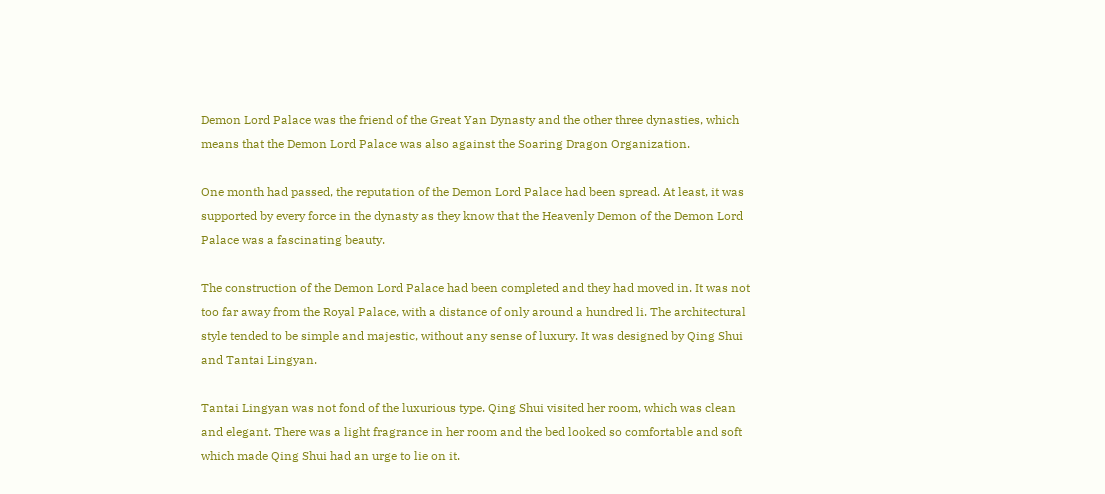Demon Lord Palace was the friend of the Great Yan Dynasty and the other three dynasties, which means that the Demon Lord Palace was also against the Soaring Dragon Organization.

One month had passed, the reputation of the Demon Lord Palace had been spread. At least, it was supported by every force in the dynasty as they know that the Heavenly Demon of the Demon Lord Palace was a fascinating beauty.

The construction of the Demon Lord Palace had been completed and they had moved in. It was not too far away from the Royal Palace, with a distance of only around a hundred li. The architectural style tended to be simple and majestic, without any sense of luxury. It was designed by Qing Shui and Tantai Lingyan.

Tantai Lingyan was not fond of the luxurious type. Qing Shui visited her room, which was clean and elegant. There was a light fragrance in her room and the bed looked so comfortable and soft which made Qing Shui had an urge to lie on it.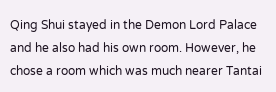Qing Shui stayed in the Demon Lord Palace and he also had his own room. However, he chose a room which was much nearer Tantai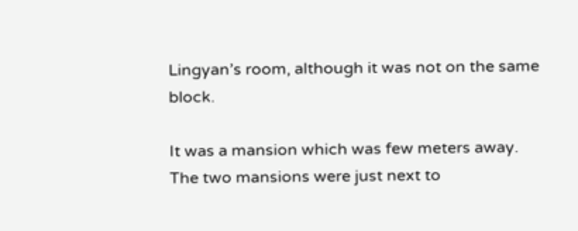Lingyan’s room, although it was not on the same block.

It was a mansion which was few meters away. The two mansions were just next to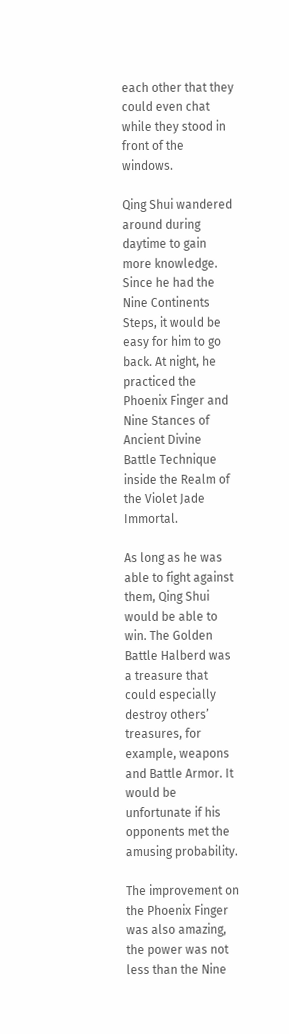each other that they could even chat while they stood in front of the windows.

Qing Shui wandered around during daytime to gain more knowledge. Since he had the Nine Continents Steps, it would be easy for him to go back. At night, he practiced the Phoenix Finger and Nine Stances of Ancient Divine Battle Technique inside the Realm of the Violet Jade Immortal.

As long as he was able to fight against them, Qing Shui would be able to win. The Golden Battle Halberd was a treasure that could especially destroy others’ treasures, for example, weapons and Battle Armor. It would be unfortunate if his opponents met the amusing probability.

The improvement on the Phoenix Finger was also amazing, the power was not less than the Nine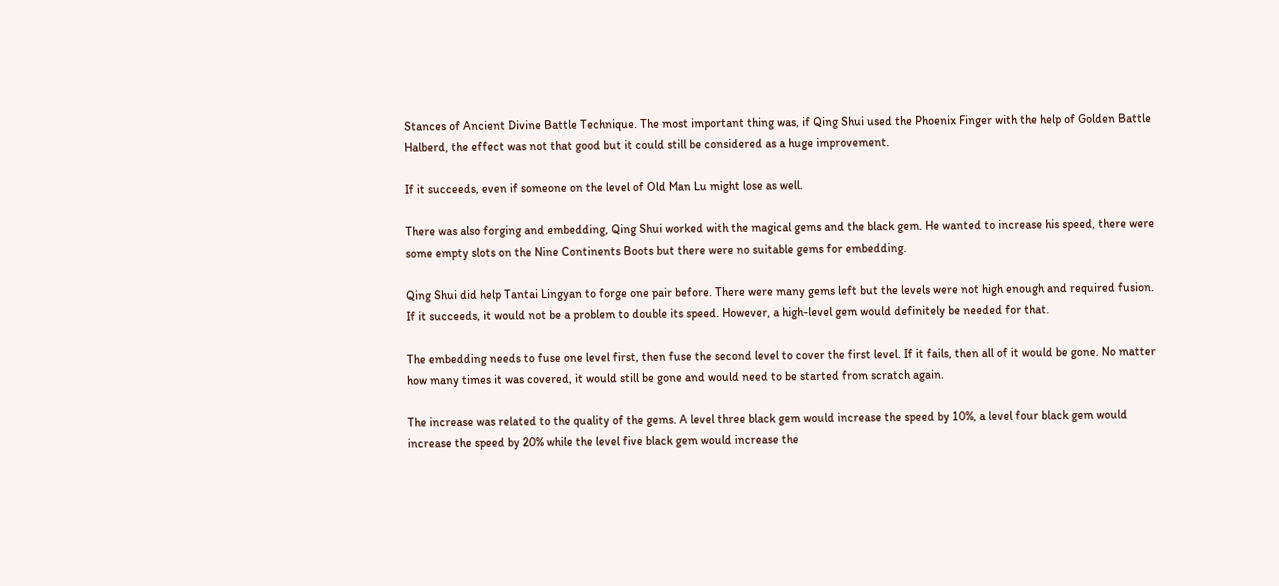Stances of Ancient Divine Battle Technique. The most important thing was, if Qing Shui used the Phoenix Finger with the help of Golden Battle Halberd, the effect was not that good but it could still be considered as a huge improvement.

If it succeeds, even if someone on the level of Old Man Lu might lose as well.

There was also forging and embedding, Qing Shui worked with the magical gems and the black gem. He wanted to increase his speed, there were some empty slots on the Nine Continents Boots but there were no suitable gems for embedding.

Qing Shui did help Tantai Lingyan to forge one pair before. There were many gems left but the levels were not high enough and required fusion. If it succeeds, it would not be a problem to double its speed. However, a high-level gem would definitely be needed for that.

The embedding needs to fuse one level first, then fuse the second level to cover the first level. If it fails, then all of it would be gone. No matter how many times it was covered, it would still be gone and would need to be started from scratch again.

The increase was related to the quality of the gems. A level three black gem would increase the speed by 10%, a level four black gem would increase the speed by 20% while the level five black gem would increase the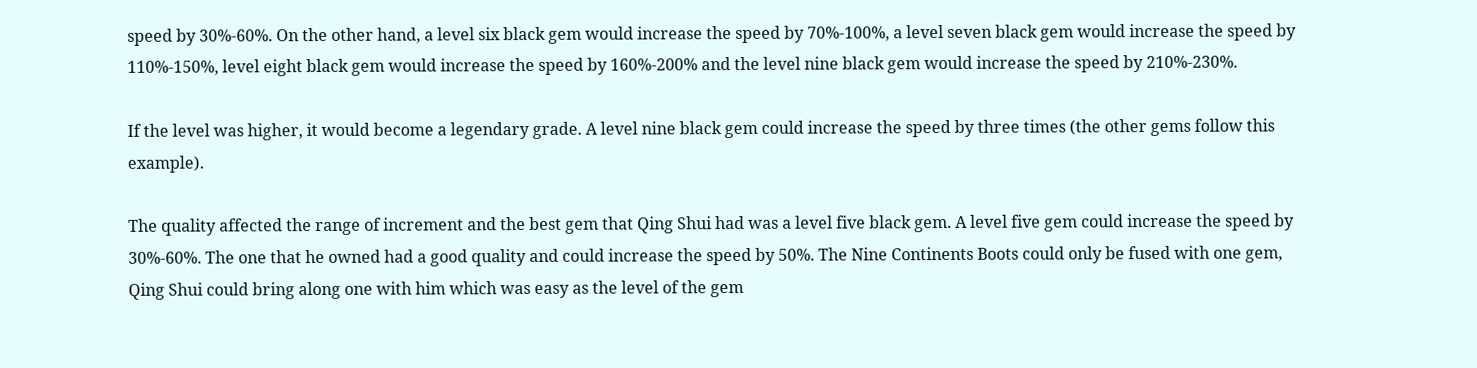speed by 30%-60%. On the other hand, a level six black gem would increase the speed by 70%-100%, a level seven black gem would increase the speed by 110%-150%, level eight black gem would increase the speed by 160%-200% and the level nine black gem would increase the speed by 210%-230%.

If the level was higher, it would become a legendary grade. A level nine black gem could increase the speed by three times (the other gems follow this example).

The quality affected the range of increment and the best gem that Qing Shui had was a level five black gem. A level five gem could increase the speed by 30%-60%. The one that he owned had a good quality and could increase the speed by 50%. The Nine Continents Boots could only be fused with one gem, Qing Shui could bring along one with him which was easy as the level of the gem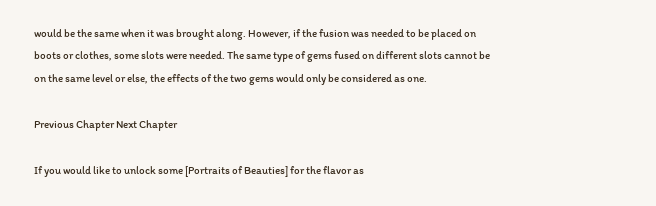would be the same when it was brought along. However, if the fusion was needed to be placed on boots or clothes, some slots were needed. The same type of gems fused on different slots cannot be on the same level or else, the effects of the two gems would only be considered as one.

Previous Chapter Next Chapter

If you would like to unlock some [Portraits of Beauties] for the flavor as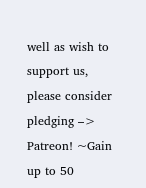well as wish to support us, please consider pledging –> Patreon! ~Gain up to 50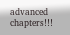advanced chapters!!!